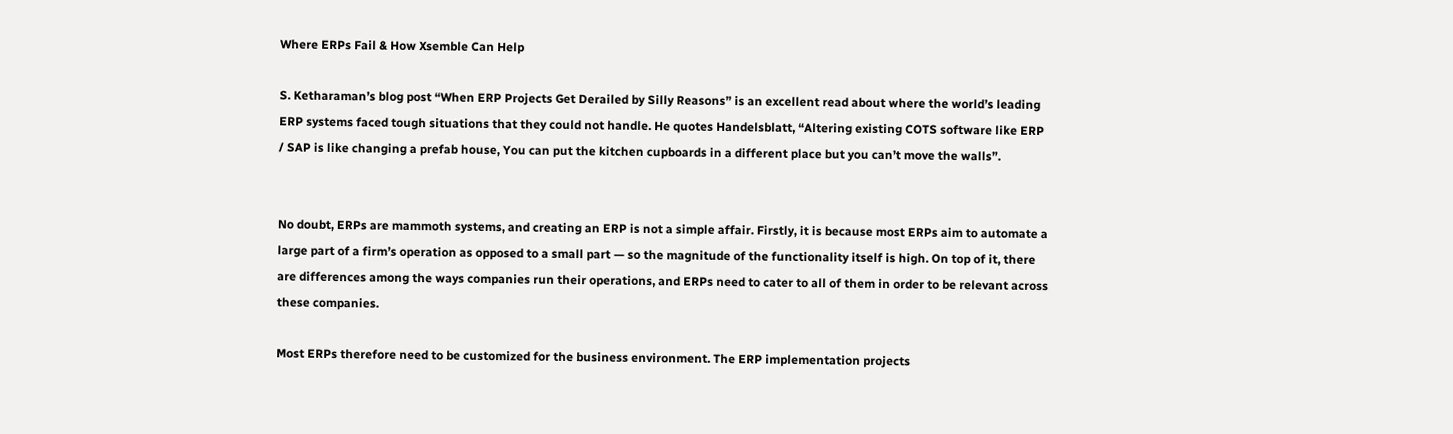Where ERPs Fail & How Xsemble Can Help

S. Ketharaman’s blog post “When ERP Projects Get Derailed by Silly Reasons” is an excellent read about where the world’s leading ERP systems faced tough situations that they could not handle. He quotes Handelsblatt, “Altering existing COTS software like ERP / SAP is like changing a prefab house, You can put the kitchen cupboards in a different place but you can’t move the walls”.


No doubt, ERPs are mammoth systems, and creating an ERP is not a simple affair. Firstly, it is because most ERPs aim to automate a large part of a firm’s operation as opposed to a small part — so the magnitude of the functionality itself is high. On top of it, there are differences among the ways companies run their operations, and ERPs need to cater to all of them in order to be relevant across these companies.

Most ERPs therefore need to be customized for the business environment. The ERP implementation projects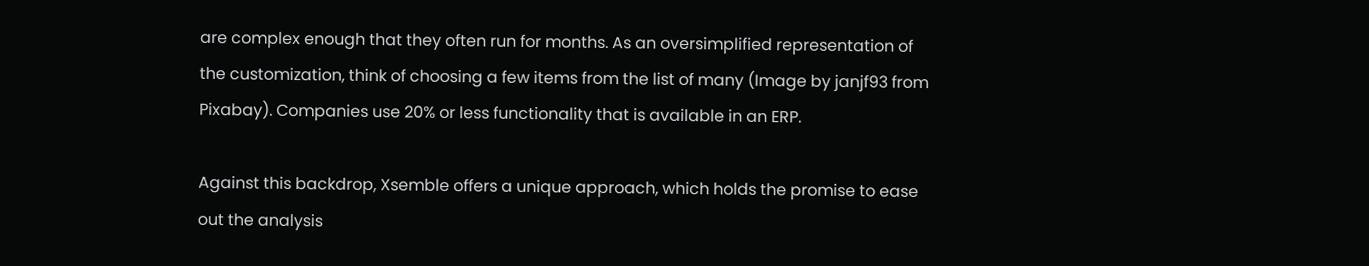are complex enough that they often run for months. As an oversimplified representation of the customization, think of choosing a few items from the list of many (Image by janjf93 from Pixabay). Companies use 20% or less functionality that is available in an ERP.

Against this backdrop, Xsemble offers a unique approach, which holds the promise to ease out the analysis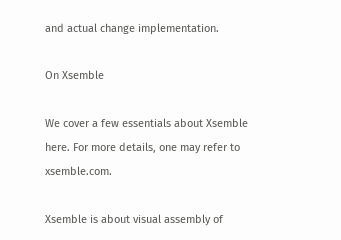and actual change implementation.

On Xsemble

We cover a few essentials about Xsemble here. For more details, one may refer to xsemble.com.

Xsemble is about visual assembly of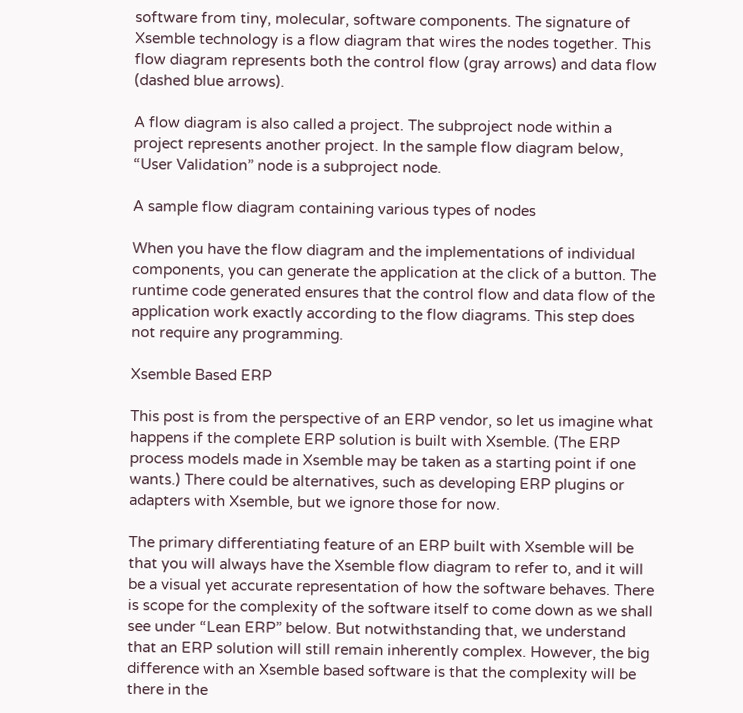software from tiny, molecular, software components. The signature of Xsemble technology is a flow diagram that wires the nodes together. This flow diagram represents both the control flow (gray arrows) and data flow (dashed blue arrows).

A flow diagram is also called a project. The subproject node within a project represents another project. In the sample flow diagram below, “User Validation” node is a subproject node.

A sample flow diagram containing various types of nodes

When you have the flow diagram and the implementations of individual components, you can generate the application at the click of a button. The runtime code generated ensures that the control flow and data flow of the application work exactly according to the flow diagrams. This step does not require any programming.

Xsemble Based ERP

This post is from the perspective of an ERP vendor, so let us imagine what happens if the complete ERP solution is built with Xsemble. (The ERP process models made in Xsemble may be taken as a starting point if one wants.) There could be alternatives, such as developing ERP plugins or adapters with Xsemble, but we ignore those for now.

The primary differentiating feature of an ERP built with Xsemble will be that you will always have the Xsemble flow diagram to refer to, and it will be a visual yet accurate representation of how the software behaves. There is scope for the complexity of the software itself to come down as we shall see under “Lean ERP” below. But notwithstanding that, we understand that an ERP solution will still remain inherently complex. However, the big difference with an Xsemble based software is that the complexity will be there in the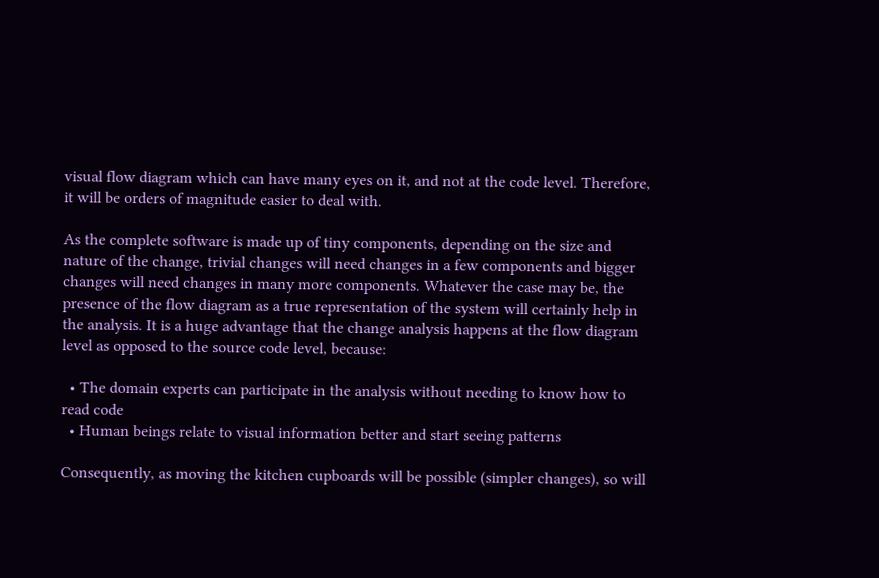visual flow diagram which can have many eyes on it, and not at the code level. Therefore, it will be orders of magnitude easier to deal with.

As the complete software is made up of tiny components, depending on the size and nature of the change, trivial changes will need changes in a few components and bigger changes will need changes in many more components. Whatever the case may be, the presence of the flow diagram as a true representation of the system will certainly help in the analysis. It is a huge advantage that the change analysis happens at the flow diagram level as opposed to the source code level, because:

  • The domain experts can participate in the analysis without needing to know how to read code
  • Human beings relate to visual information better and start seeing patterns

Consequently, as moving the kitchen cupboards will be possible (simpler changes), so will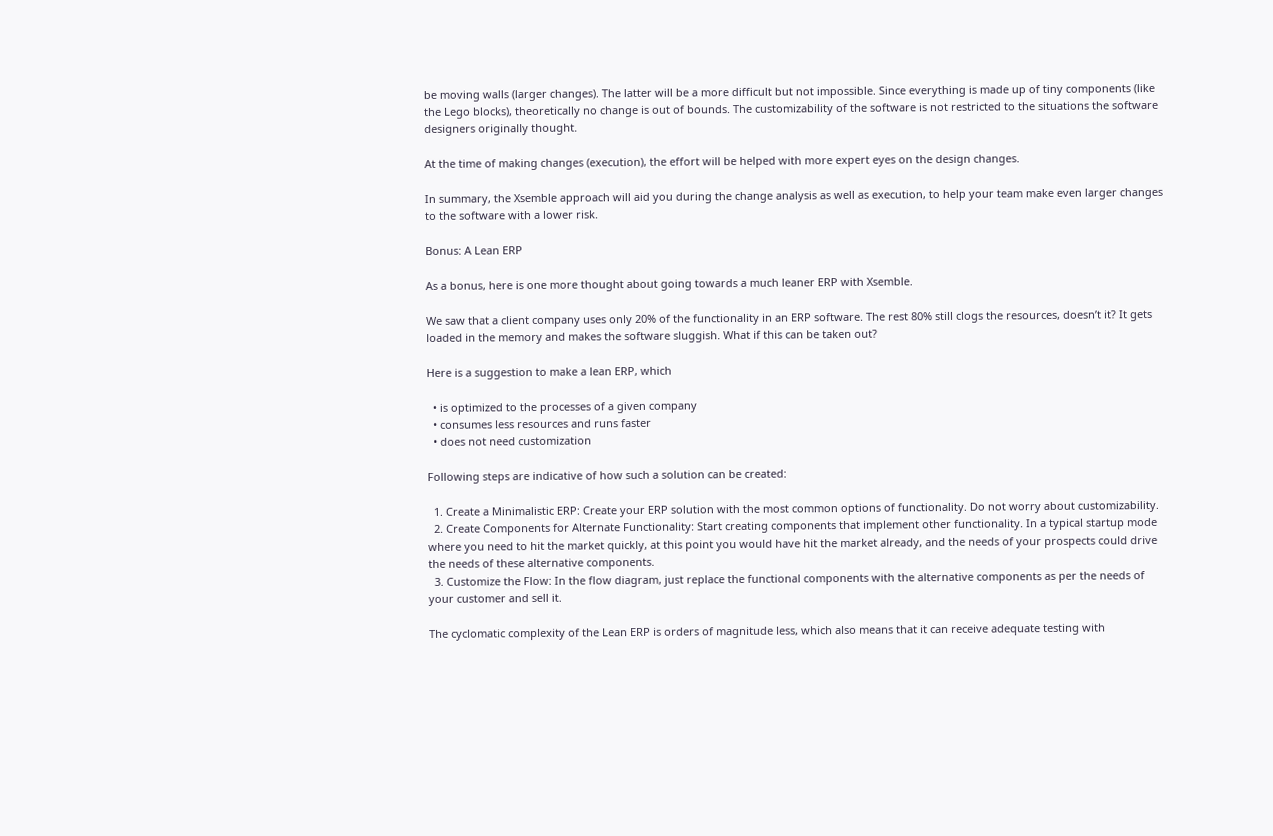be moving walls (larger changes). The latter will be a more difficult but not impossible. Since everything is made up of tiny components (like the Lego blocks), theoretically no change is out of bounds. The customizability of the software is not restricted to the situations the software designers originally thought.

At the time of making changes (execution), the effort will be helped with more expert eyes on the design changes.

In summary, the Xsemble approach will aid you during the change analysis as well as execution, to help your team make even larger changes to the software with a lower risk.

Bonus: A Lean ERP

As a bonus, here is one more thought about going towards a much leaner ERP with Xsemble.

We saw that a client company uses only 20% of the functionality in an ERP software. The rest 80% still clogs the resources, doesn’t it? It gets loaded in the memory and makes the software sluggish. What if this can be taken out?

Here is a suggestion to make a lean ERP, which

  • is optimized to the processes of a given company
  • consumes less resources and runs faster
  • does not need customization

Following steps are indicative of how such a solution can be created:

  1. Create a Minimalistic ERP: Create your ERP solution with the most common options of functionality. Do not worry about customizability.
  2. Create Components for Alternate Functionality: Start creating components that implement other functionality. In a typical startup mode where you need to hit the market quickly, at this point you would have hit the market already, and the needs of your prospects could drive the needs of these alternative components.
  3. Customize the Flow: In the flow diagram, just replace the functional components with the alternative components as per the needs of your customer and sell it.

The cyclomatic complexity of the Lean ERP is orders of magnitude less, which also means that it can receive adequate testing with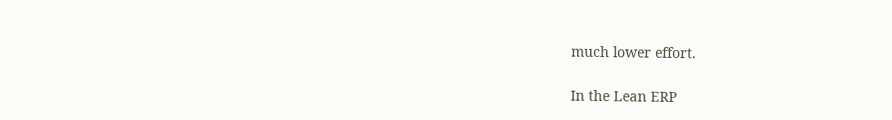much lower effort.

In the Lean ERP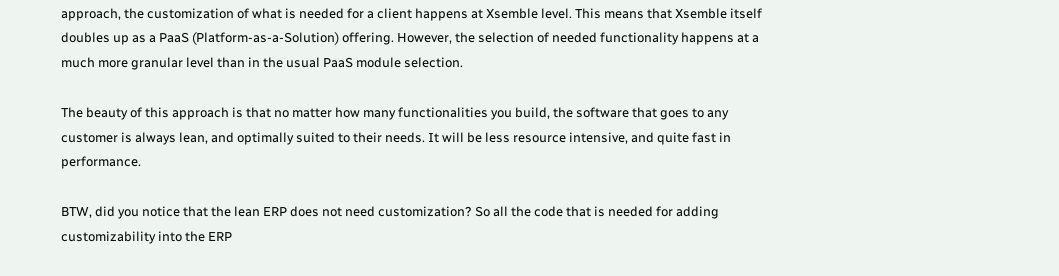approach, the customization of what is needed for a client happens at Xsemble level. This means that Xsemble itself doubles up as a PaaS (Platform-as-a-Solution) offering. However, the selection of needed functionality happens at a much more granular level than in the usual PaaS module selection.

The beauty of this approach is that no matter how many functionalities you build, the software that goes to any customer is always lean, and optimally suited to their needs. It will be less resource intensive, and quite fast in performance.

BTW, did you notice that the lean ERP does not need customization? So all the code that is needed for adding customizability into the ERP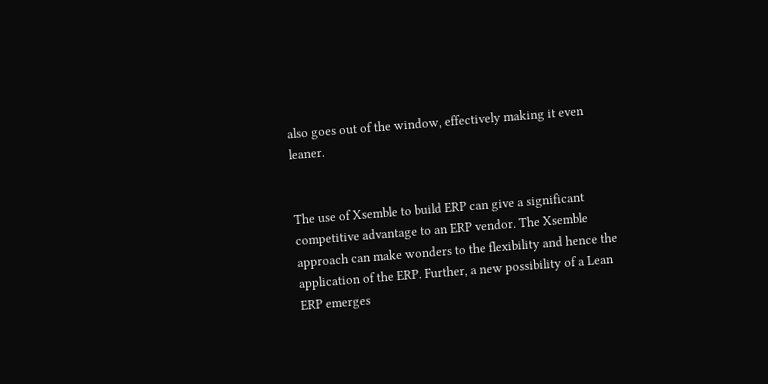also goes out of the window, effectively making it even leaner.


The use of Xsemble to build ERP can give a significant competitive advantage to an ERP vendor. The Xsemble approach can make wonders to the flexibility and hence the application of the ERP. Further, a new possibility of a Lean ERP emerges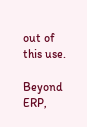out of this use.

Beyond ERP,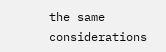the same considerations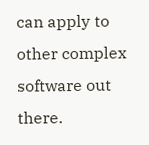can apply to other complex software out there.